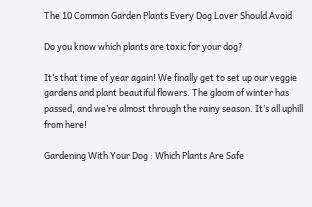The 10 Common Garden Plants Every Dog Lover Should Avoid

Do you know which plants are toxic for your dog?

It’s that time of year again! We finally get to set up our veggie gardens and plant beautiful flowers. The gloom of winter has passed, and we’re almost through the rainy season. It’s all uphill from here!

Gardening With Your Dog : Which Plants Are Safe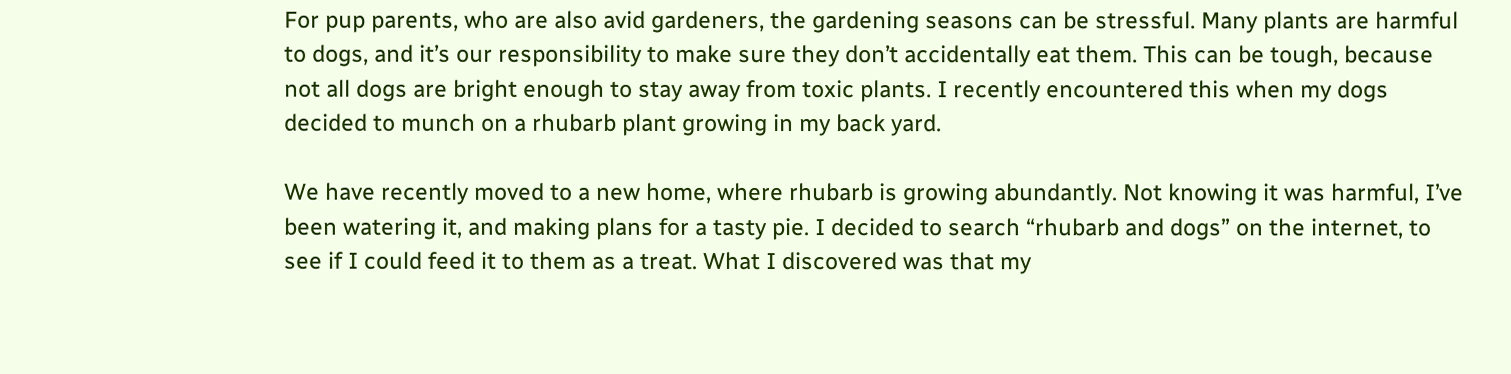For pup parents, who are also avid gardeners, the gardening seasons can be stressful. Many plants are harmful to dogs, and it’s our responsibility to make sure they don’t accidentally eat them. This can be tough, because not all dogs are bright enough to stay away from toxic plants. I recently encountered this when my dogs decided to munch on a rhubarb plant growing in my back yard.

We have recently moved to a new home, where rhubarb is growing abundantly. Not knowing it was harmful, I’ve been watering it, and making plans for a tasty pie. I decided to search “rhubarb and dogs” on the internet, to see if I could feed it to them as a treat. What I discovered was that my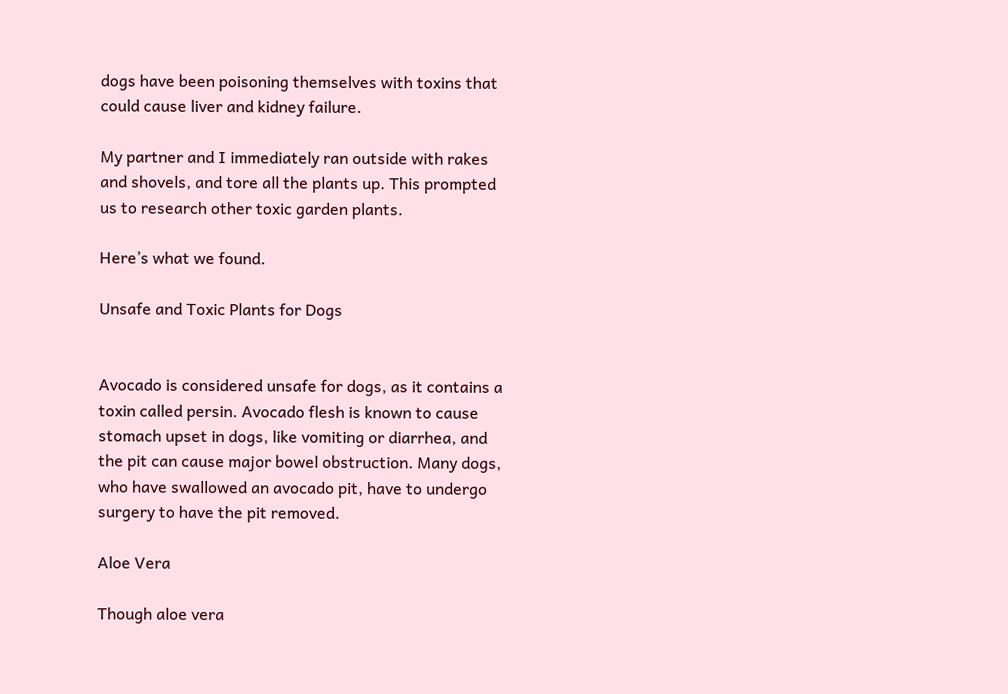dogs have been poisoning themselves with toxins that could cause liver and kidney failure.

My partner and I immediately ran outside with rakes and shovels, and tore all the plants up. This prompted us to research other toxic garden plants.

Here’s what we found.

Unsafe and Toxic Plants for Dogs


Avocado is considered unsafe for dogs, as it contains a toxin called persin. Avocado flesh is known to cause stomach upset in dogs, like vomiting or diarrhea, and the pit can cause major bowel obstruction. Many dogs, who have swallowed an avocado pit, have to undergo surgery to have the pit removed.

Aloe Vera

Though aloe vera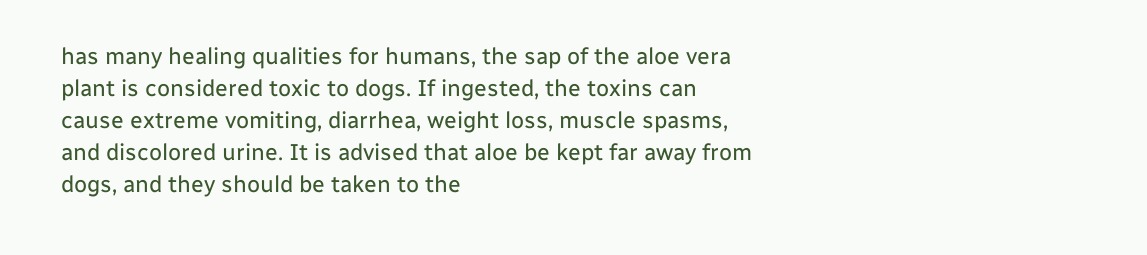has many healing qualities for humans, the sap of the aloe vera plant is considered toxic to dogs. If ingested, the toxins can cause extreme vomiting, diarrhea, weight loss, muscle spasms, and discolored urine. It is advised that aloe be kept far away from dogs, and they should be taken to the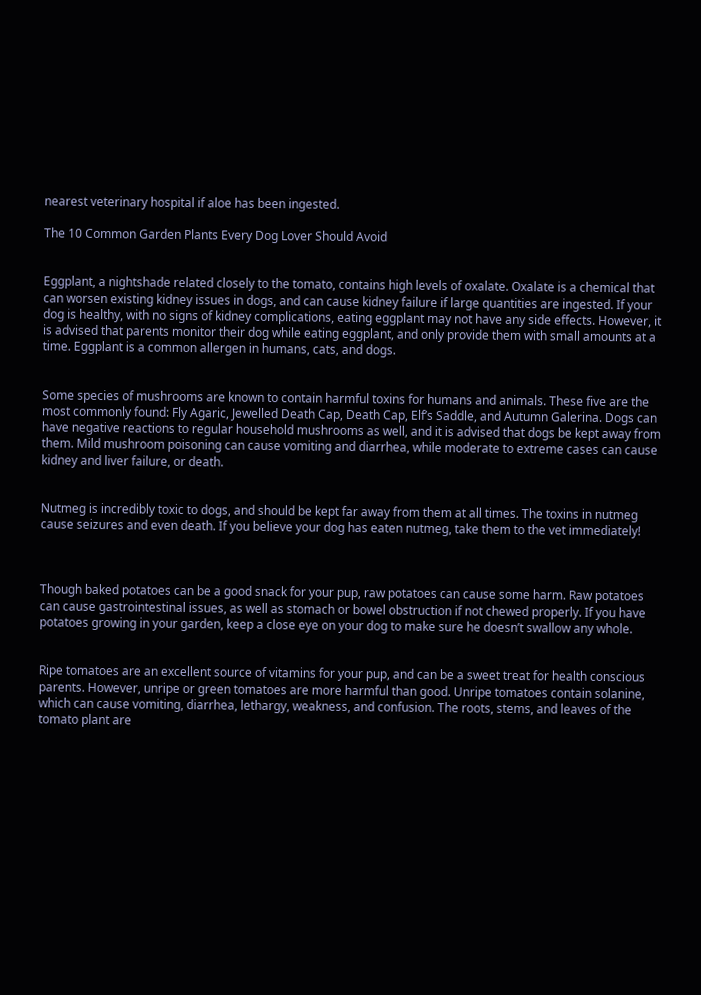nearest veterinary hospital if aloe has been ingested.

The 10 Common Garden Plants Every Dog Lover Should Avoid


Eggplant, a nightshade related closely to the tomato, contains high levels of oxalate. Oxalate is a chemical that can worsen existing kidney issues in dogs, and can cause kidney failure if large quantities are ingested. If your dog is healthy, with no signs of kidney complications, eating eggplant may not have any side effects. However, it is advised that parents monitor their dog while eating eggplant, and only provide them with small amounts at a time. Eggplant is a common allergen in humans, cats, and dogs.


Some species of mushrooms are known to contain harmful toxins for humans and animals. These five are the most commonly found: Fly Agaric, Jewelled Death Cap, Death Cap, Elf’s Saddle, and Autumn Galerina. Dogs can have negative reactions to regular household mushrooms as well, and it is advised that dogs be kept away from them. Mild mushroom poisoning can cause vomiting and diarrhea, while moderate to extreme cases can cause kidney and liver failure, or death.


Nutmeg is incredibly toxic to dogs, and should be kept far away from them at all times. The toxins in nutmeg cause seizures and even death. If you believe your dog has eaten nutmeg, take them to the vet immediately!



Though baked potatoes can be a good snack for your pup, raw potatoes can cause some harm. Raw potatoes can cause gastrointestinal issues, as well as stomach or bowel obstruction if not chewed properly. If you have potatoes growing in your garden, keep a close eye on your dog to make sure he doesn’t swallow any whole.


Ripe tomatoes are an excellent source of vitamins for your pup, and can be a sweet treat for health conscious parents. However, unripe or green tomatoes are more harmful than good. Unripe tomatoes contain solanine, which can cause vomiting, diarrhea, lethargy, weakness, and confusion. The roots, stems, and leaves of the tomato plant are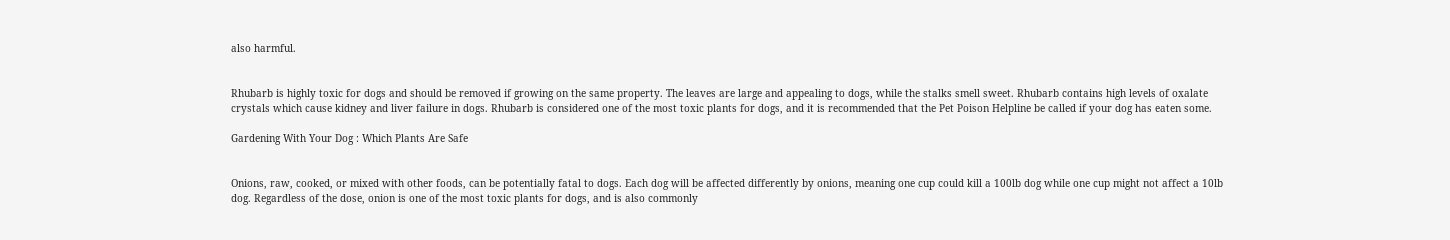also harmful.


Rhubarb is highly toxic for dogs and should be removed if growing on the same property. The leaves are large and appealing to dogs, while the stalks smell sweet. Rhubarb contains high levels of oxalate crystals which cause kidney and liver failure in dogs. Rhubarb is considered one of the most toxic plants for dogs, and it is recommended that the Pet Poison Helpline be called if your dog has eaten some.

Gardening With Your Dog : Which Plants Are Safe


Onions, raw, cooked, or mixed with other foods, can be potentially fatal to dogs. Each dog will be affected differently by onions, meaning one cup could kill a 100lb dog while one cup might not affect a 10lb dog. Regardless of the dose, onion is one of the most toxic plants for dogs, and is also commonly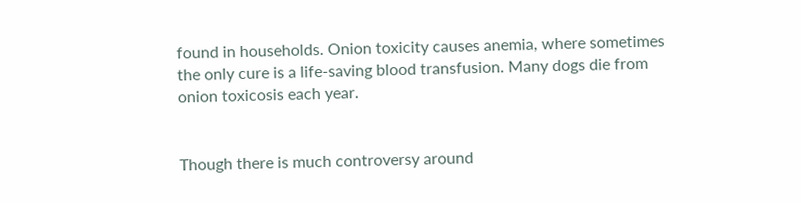found in households. Onion toxicity causes anemia, where sometimes the only cure is a life-saving blood transfusion. Many dogs die from onion toxicosis each year.


Though there is much controversy around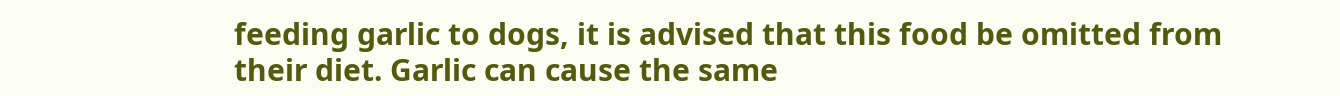feeding garlic to dogs, it is advised that this food be omitted from their diet. Garlic can cause the same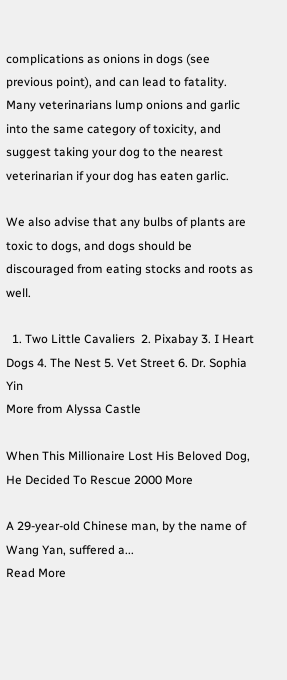complications as onions in dogs (see previous point), and can lead to fatality. Many veterinarians lump onions and garlic into the same category of toxicity, and suggest taking your dog to the nearest veterinarian if your dog has eaten garlic.

We also advise that any bulbs of plants are toxic to dogs, and dogs should be discouraged from eating stocks and roots as well.

  1. Two Little Cavaliers  2. Pixabay 3. I Heart Dogs 4. The Nest 5. Vet Street 6. Dr. Sophia Yin
More from Alyssa Castle

When This Millionaire Lost His Beloved Dog, He Decided To Rescue 2000 More

A 29-year-old Chinese man, by the name of Wang Yan, suffered a...
Read More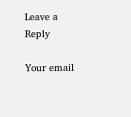Leave a Reply

Your email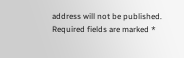address will not be published. Required fields are marked *